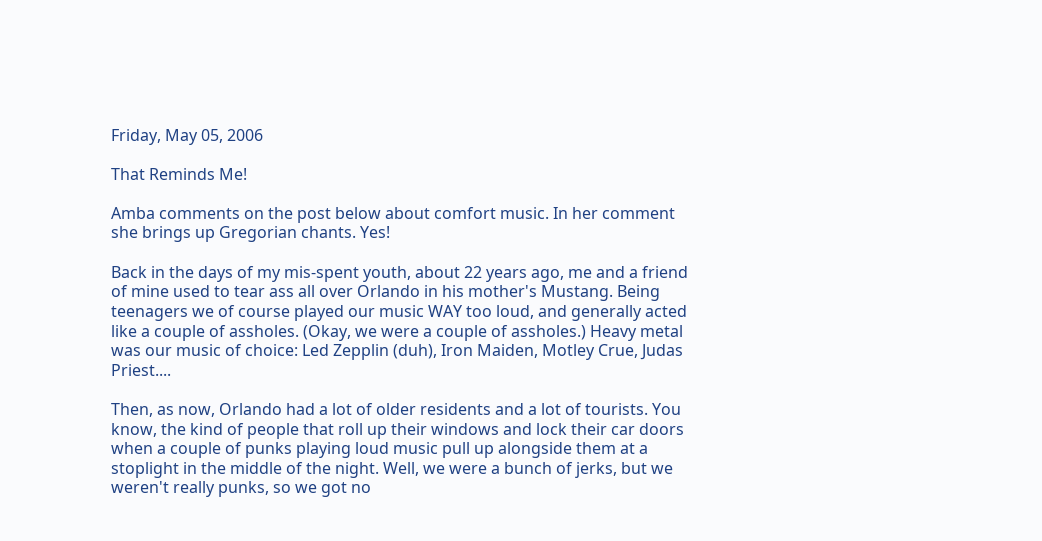Friday, May 05, 2006

That Reminds Me!

Amba comments on the post below about comfort music. In her comment she brings up Gregorian chants. Yes!

Back in the days of my mis-spent youth, about 22 years ago, me and a friend of mine used to tear ass all over Orlando in his mother's Mustang. Being teenagers we of course played our music WAY too loud, and generally acted like a couple of assholes. (Okay, we were a couple of assholes.) Heavy metal was our music of choice: Led Zepplin (duh), Iron Maiden, Motley Crue, Judas Priest....

Then, as now, Orlando had a lot of older residents and a lot of tourists. You know, the kind of people that roll up their windows and lock their car doors when a couple of punks playing loud music pull up alongside them at a stoplight in the middle of the night. Well, we were a bunch of jerks, but we weren't really punks, so we got no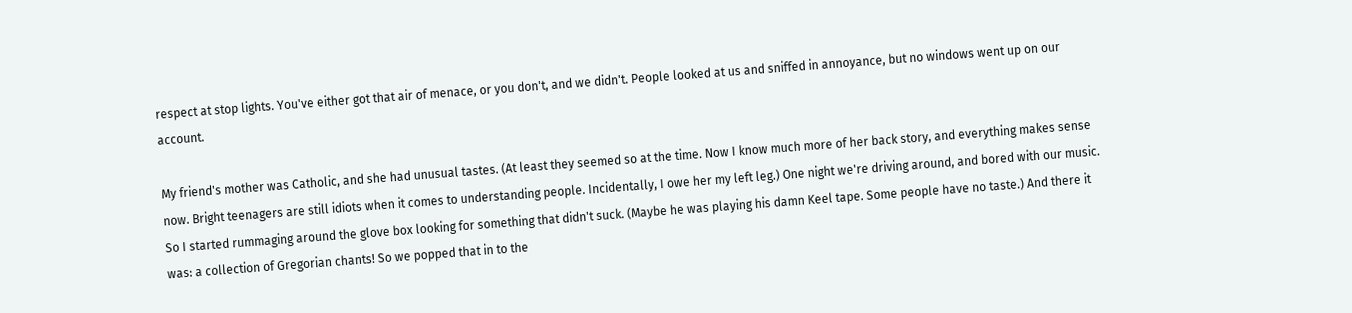respect at stop lights. You've either got that air of menace, or you don't, and we didn't. People looked at us and sniffed in annoyance, but no windows went up on our account.

My friend's mother was Catholic, and she had unusual tastes. (At least they seemed so at the time. Now I know much more of her back story, and everything makes sense now. Bright teenagers are still idiots when it comes to understanding people. Incidentally, I owe her my left leg.) One night we're driving around, and bored with our music. So I started rummaging around the glove box looking for something that didn't suck. (Maybe he was playing his damn Keel tape. Some people have no taste.) And there it was: a collection of Gregorian chants! So we popped that in to the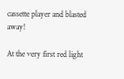cassette player and blasted away!

At the very first red light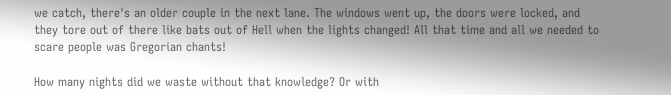we catch, there's an older couple in the next lane. The windows went up, the doors were locked, and they tore out of there like bats out of Hell when the lights changed! All that time and all we needed to scare people was Gregorian chants!

How many nights did we waste without that knowledge? Or with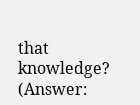that knowledge? (Answer: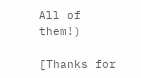All of them!)

[Thanks for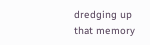dredging up that memory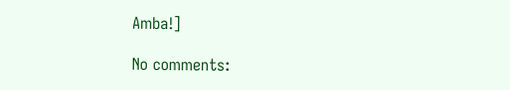Amba!]

No comments: